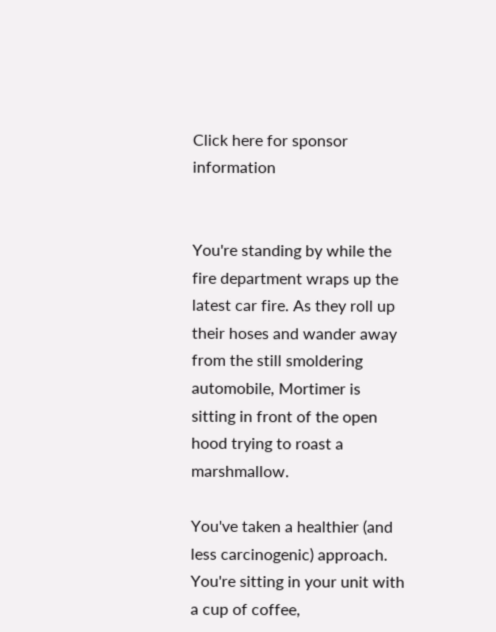Click here for sponsor information


You're standing by while the fire department wraps up the latest car fire. As they roll up their hoses and wander away from the still smoldering automobile, Mortimer is sitting in front of the open hood trying to roast a marshmallow.

You've taken a healthier (and less carcinogenic) approach. You're sitting in your unit with a cup of coffee,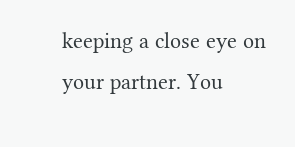keeping a close eye on your partner. You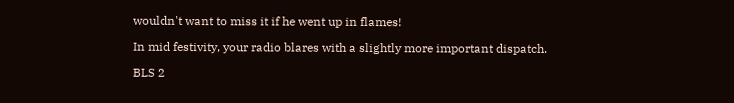wouldn't want to miss it if he went up in flames!

In mid festivity, your radio blares with a slightly more important dispatch.

BLS 2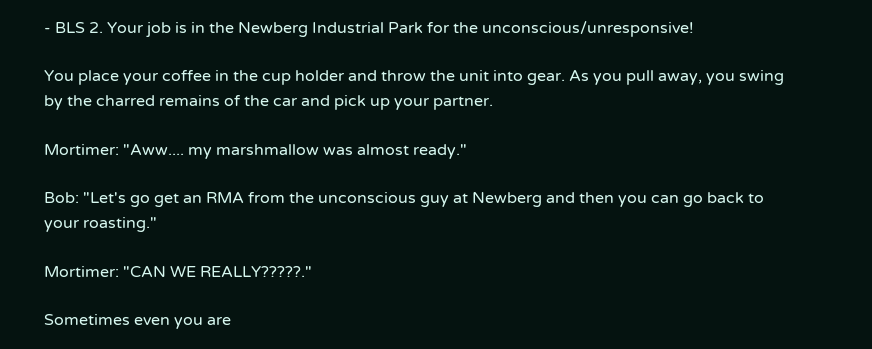- BLS 2. Your job is in the Newberg Industrial Park for the unconscious/unresponsive!

You place your coffee in the cup holder and throw the unit into gear. As you pull away, you swing by the charred remains of the car and pick up your partner.

Mortimer: "Aww.... my marshmallow was almost ready."

Bob: "Let's go get an RMA from the unconscious guy at Newberg and then you can go back to your roasting."

Mortimer: "CAN WE REALLY?????."

Sometimes even you are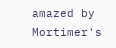amazed by Mortimer's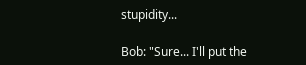stupidity...

Bob: "Sure... I'll put the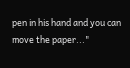pen in his hand and you can move the paper..."